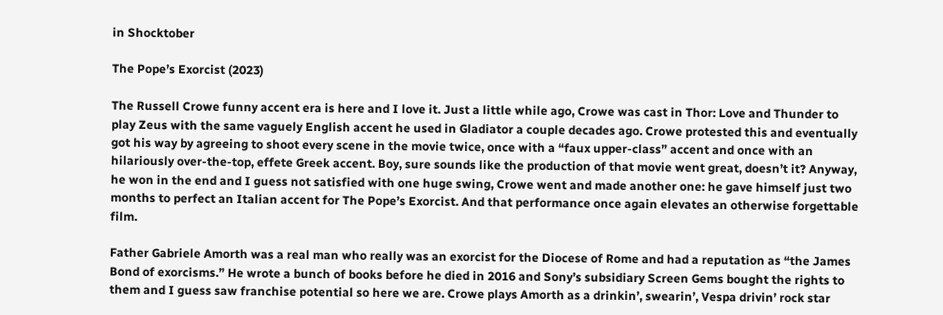in Shocktober

The Pope’s Exorcist (2023)

The Russell Crowe funny accent era is here and I love it. Just a little while ago, Crowe was cast in Thor: Love and Thunder to play Zeus with the same vaguely English accent he used in Gladiator a couple decades ago. Crowe protested this and eventually got his way by agreeing to shoot every scene in the movie twice, once with a “faux upper-class” accent and once with an hilariously over-the-top, effete Greek accent. Boy, sure sounds like the production of that movie went great, doesn’t it? Anyway, he won in the end and I guess not satisfied with one huge swing, Crowe went and made another one: he gave himself just two months to perfect an Italian accent for The Pope’s Exorcist. And that performance once again elevates an otherwise forgettable film.

Father Gabriele Amorth was a real man who really was an exorcist for the Diocese of Rome and had a reputation as “the James Bond of exorcisms.” He wrote a bunch of books before he died in 2016 and Sony’s subsidiary Screen Gems bought the rights to them and I guess saw franchise potential so here we are. Crowe plays Amorth as a drinkin’, swearin’, Vespa drivin’ rock star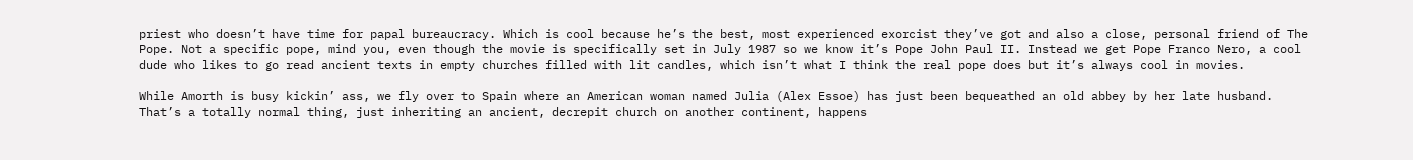priest who doesn’t have time for papal bureaucracy. Which is cool because he’s the best, most experienced exorcist they’ve got and also a close, personal friend of The Pope. Not a specific pope, mind you, even though the movie is specifically set in July 1987 so we know it’s Pope John Paul II. Instead we get Pope Franco Nero, a cool dude who likes to go read ancient texts in empty churches filled with lit candles, which isn’t what I think the real pope does but it’s always cool in movies.

While Amorth is busy kickin’ ass, we fly over to Spain where an American woman named Julia (Alex Essoe) has just been bequeathed an old abbey by her late husband. That’s a totally normal thing, just inheriting an ancient, decrepit church on another continent, happens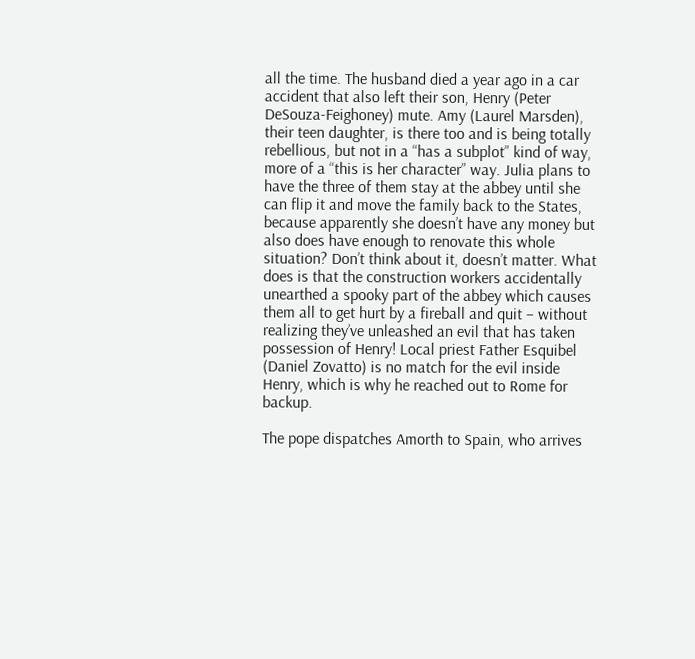all the time. The husband died a year ago in a car accident that also left their son, Henry (Peter DeSouza-Feighoney) mute. Amy (Laurel Marsden), their teen daughter, is there too and is being totally rebellious, but not in a “has a subplot” kind of way, more of a “this is her character” way. Julia plans to have the three of them stay at the abbey until she can flip it and move the family back to the States, because apparently she doesn’t have any money but also does have enough to renovate this whole situation? Don’t think about it, doesn’t matter. What does is that the construction workers accidentally unearthed a spooky part of the abbey which causes them all to get hurt by a fireball and quit – without realizing they’ve unleashed an evil that has taken possession of Henry! Local priest Father Esquibel (Daniel Zovatto) is no match for the evil inside Henry, which is why he reached out to Rome for backup.

The pope dispatches Amorth to Spain, who arrives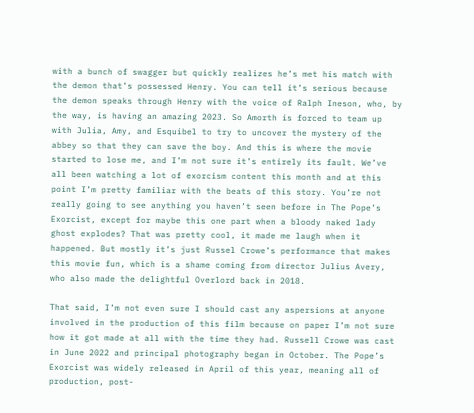with a bunch of swagger but quickly realizes he’s met his match with the demon that’s possessed Henry. You can tell it’s serious because the demon speaks through Henry with the voice of Ralph Ineson, who, by the way, is having an amazing 2023. So Amorth is forced to team up with Julia, Amy, and Esquibel to try to uncover the mystery of the abbey so that they can save the boy. And this is where the movie started to lose me, and I’m not sure it’s entirely its fault. We’ve all been watching a lot of exorcism content this month and at this point I’m pretty familiar with the beats of this story. You’re not really going to see anything you haven’t seen before in The Pope’s Exorcist, except for maybe this one part when a bloody naked lady ghost explodes? That was pretty cool, it made me laugh when it happened. But mostly it’s just Russel Crowe’s performance that makes this movie fun, which is a shame coming from director Julius Avery, who also made the delightful Overlord back in 2018.

That said, I’m not even sure I should cast any aspersions at anyone involved in the production of this film because on paper I’m not sure how it got made at all with the time they had. Russell Crowe was cast in June 2022 and principal photography began in October. The Pope’s Exorcist was widely released in April of this year, meaning all of production, post-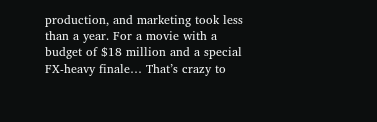production, and marketing took less than a year. For a movie with a budget of $18 million and a special FX-heavy finale… That’s crazy to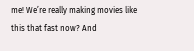me! We’re really making movies like this that fast now? And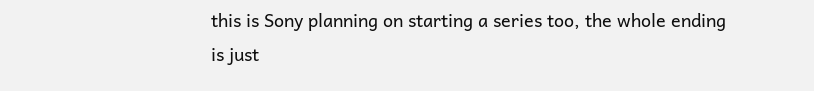this is Sony planning on starting a series too, the whole ending is just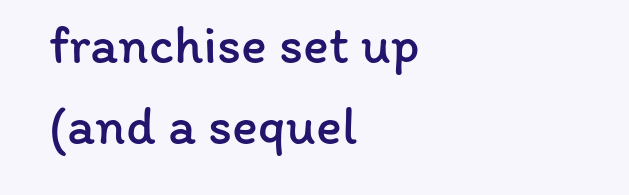franchise set up (and a sequel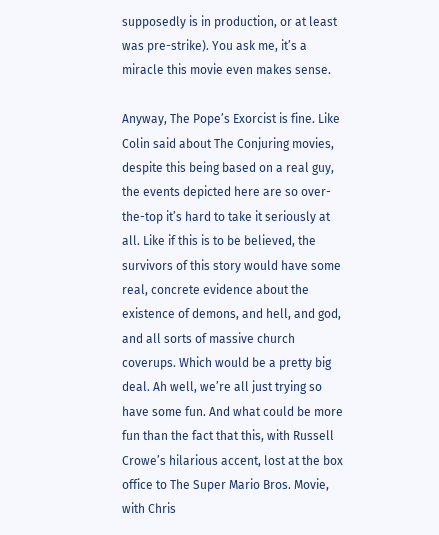supposedly is in production, or at least was pre-strike). You ask me, it’s a miracle this movie even makes sense.

Anyway, The Pope’s Exorcist is fine. Like Colin said about The Conjuring movies, despite this being based on a real guy, the events depicted here are so over-the-top it’s hard to take it seriously at all. Like if this is to be believed, the survivors of this story would have some real, concrete evidence about the existence of demons, and hell, and god, and all sorts of massive church coverups. Which would be a pretty big deal. Ah well, we’re all just trying so have some fun. And what could be more fun than the fact that this, with Russell Crowe’s hilarious accent, lost at the box office to The Super Mario Bros. Movie, with Chris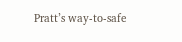Pratt’s way-to-safe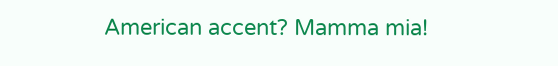American accent? Mamma mia!